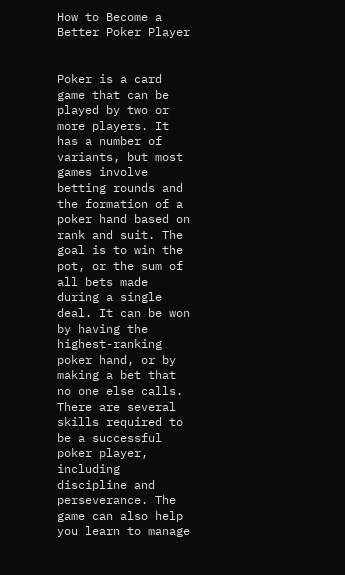How to Become a Better Poker Player


Poker is a card game that can be played by two or more players. It has a number of variants, but most games involve betting rounds and the formation of a poker hand based on rank and suit. The goal is to win the pot, or the sum of all bets made during a single deal. It can be won by having the highest-ranking poker hand, or by making a bet that no one else calls. There are several skills required to be a successful poker player, including discipline and perseverance. The game can also help you learn to manage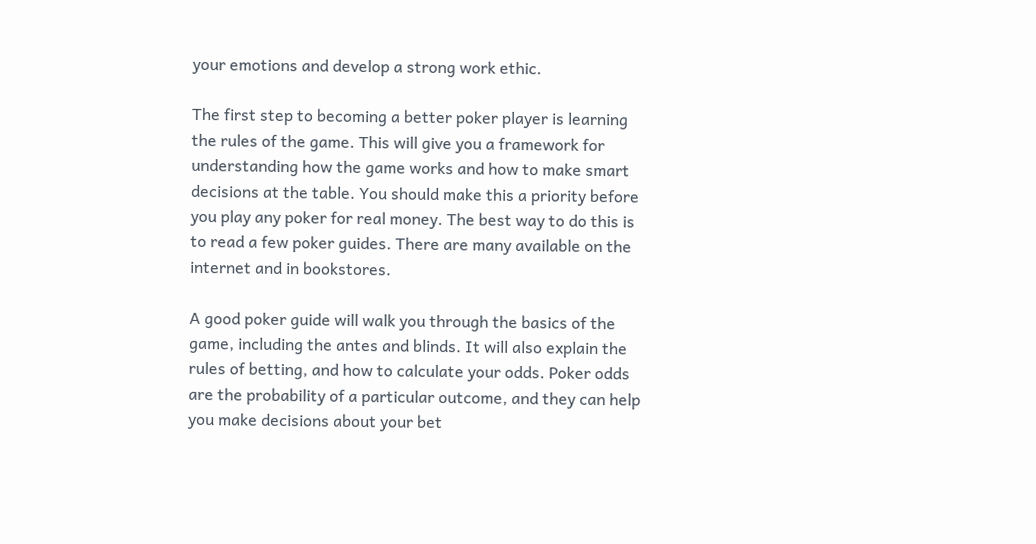your emotions and develop a strong work ethic.

The first step to becoming a better poker player is learning the rules of the game. This will give you a framework for understanding how the game works and how to make smart decisions at the table. You should make this a priority before you play any poker for real money. The best way to do this is to read a few poker guides. There are many available on the internet and in bookstores.

A good poker guide will walk you through the basics of the game, including the antes and blinds. It will also explain the rules of betting, and how to calculate your odds. Poker odds are the probability of a particular outcome, and they can help you make decisions about your bet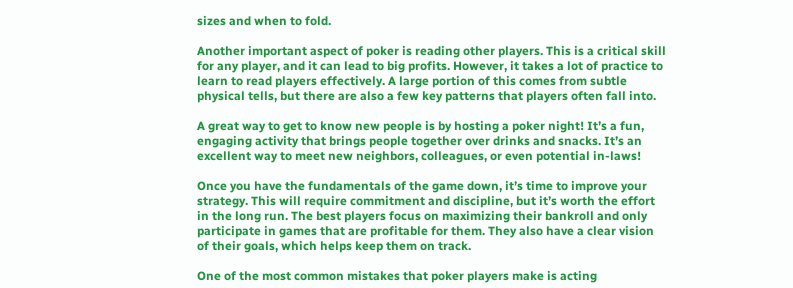sizes and when to fold.

Another important aspect of poker is reading other players. This is a critical skill for any player, and it can lead to big profits. However, it takes a lot of practice to learn to read players effectively. A large portion of this comes from subtle physical tells, but there are also a few key patterns that players often fall into.

A great way to get to know new people is by hosting a poker night! It’s a fun, engaging activity that brings people together over drinks and snacks. It’s an excellent way to meet new neighbors, colleagues, or even potential in-laws!

Once you have the fundamentals of the game down, it’s time to improve your strategy. This will require commitment and discipline, but it’s worth the effort in the long run. The best players focus on maximizing their bankroll and only participate in games that are profitable for them. They also have a clear vision of their goals, which helps keep them on track.

One of the most common mistakes that poker players make is acting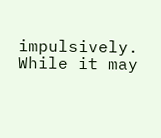impulsively. While it may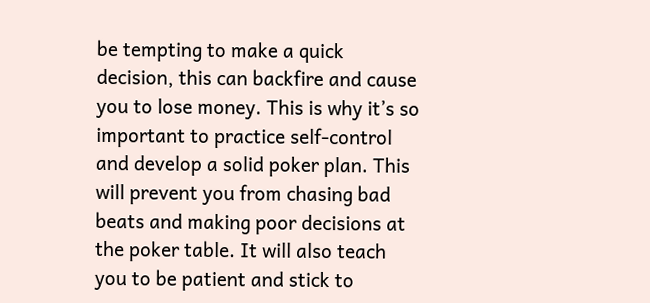be tempting to make a quick decision, this can backfire and cause you to lose money. This is why it’s so important to practice self-control and develop a solid poker plan. This will prevent you from chasing bad beats and making poor decisions at the poker table. It will also teach you to be patient and stick to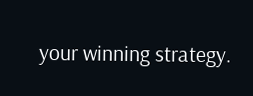your winning strategy.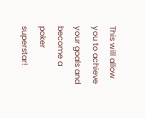This will allow you to achieve your goals and become a poker superstar!